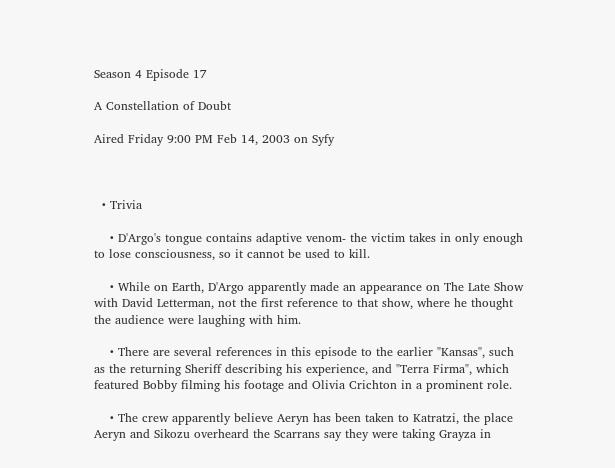Season 4 Episode 17

A Constellation of Doubt

Aired Friday 9:00 PM Feb 14, 2003 on Syfy



  • Trivia

    • D'Argo's tongue contains adaptive venom- the victim takes in only enough to lose consciousness, so it cannot be used to kill.

    • While on Earth, D'Argo apparently made an appearance on The Late Show with David Letterman, not the first reference to that show, where he thought the audience were laughing with him.

    • There are several references in this episode to the earlier "Kansas", such as the returning Sheriff describing his experience, and "Terra Firma", which featured Bobby filming his footage and Olivia Crichton in a prominent role.

    • The crew apparently believe Aeryn has been taken to Katratzi, the place Aeryn and Sikozu overheard the Scarrans say they were taking Grayza in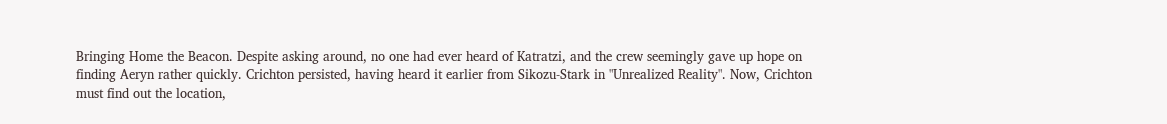Bringing Home the Beacon. Despite asking around, no one had ever heard of Katratzi, and the crew seemingly gave up hope on finding Aeryn rather quickly. Crichton persisted, having heard it earlier from Sikozu-Stark in "Unrealized Reality". Now, Crichton must find out the location,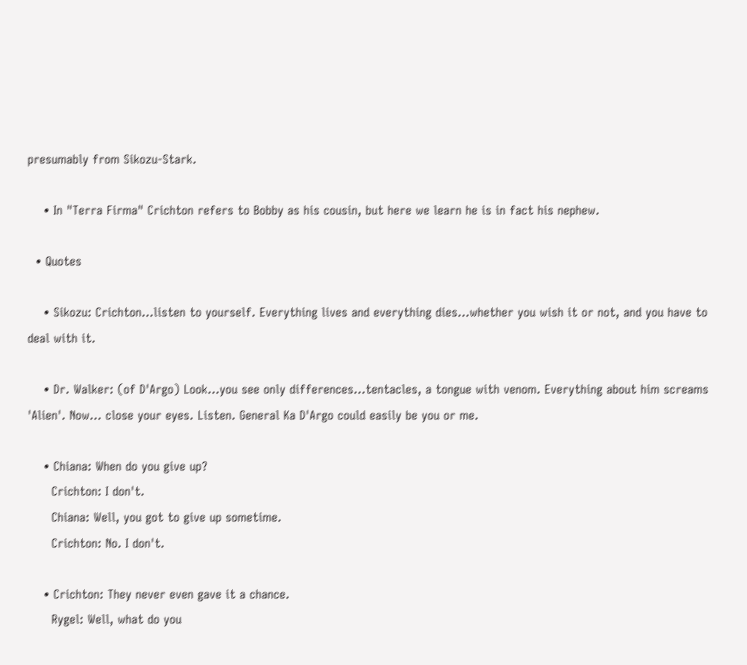presumably from Sikozu-Stark.

    • In "Terra Firma" Crichton refers to Bobby as his cousin, but here we learn he is in fact his nephew.

  • Quotes

    • Sikozu: Crichton...listen to yourself. Everything lives and everything dies...whether you wish it or not, and you have to deal with it.

    • Dr. Walker: (of D'Argo) Look...you see only differences...tentacles, a tongue with venom. Everything about him screams 'Alien'. Now... close your eyes. Listen. General Ka D'Argo could easily be you or me.

    • Chiana: When do you give up?
      Crichton: I don't.
      Chiana: Well, you got to give up sometime.
      Crichton: No. I don't.

    • Crichton: They never even gave it a chance.
      Rygel: Well, what do you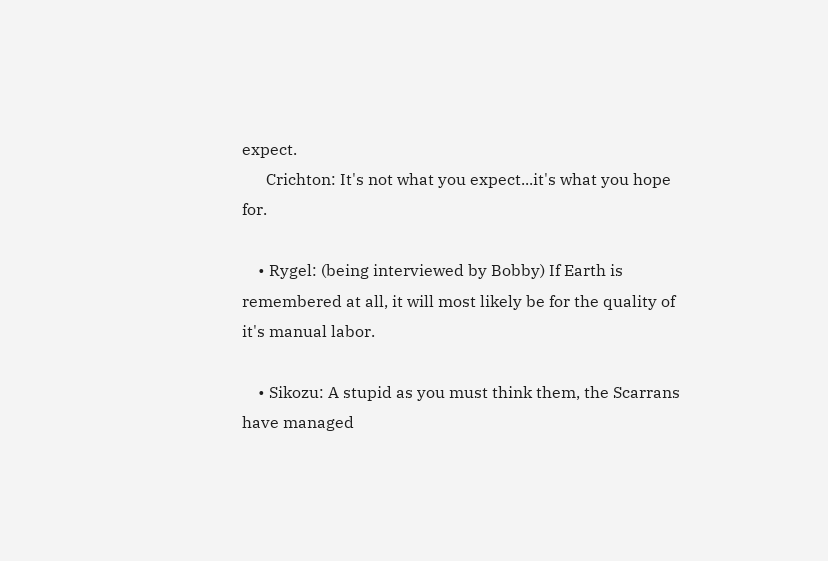expect.
      Crichton: It's not what you expect...it's what you hope for.

    • Rygel: (being interviewed by Bobby) If Earth is remembered at all, it will most likely be for the quality of it's manual labor.

    • Sikozu: A stupid as you must think them, the Scarrans have managed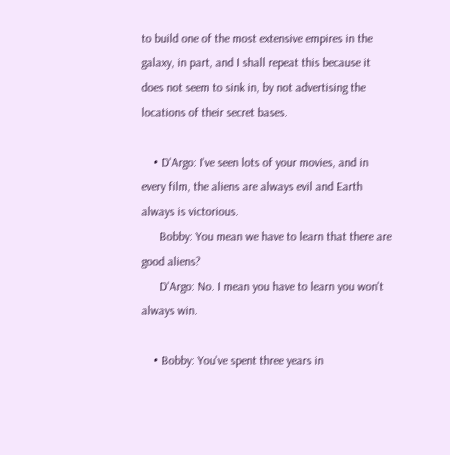to build one of the most extensive empires in the galaxy, in part, and I shall repeat this because it does not seem to sink in, by not advertising the locations of their secret bases.

    • D'Argo: I've seen lots of your movies, and in every film, the aliens are always evil and Earth always is victorious.
      Bobby: You mean we have to learn that there are good aliens?
      D'Argo: No. I mean you have to learn you won't always win.

    • Bobby: You've spent three years in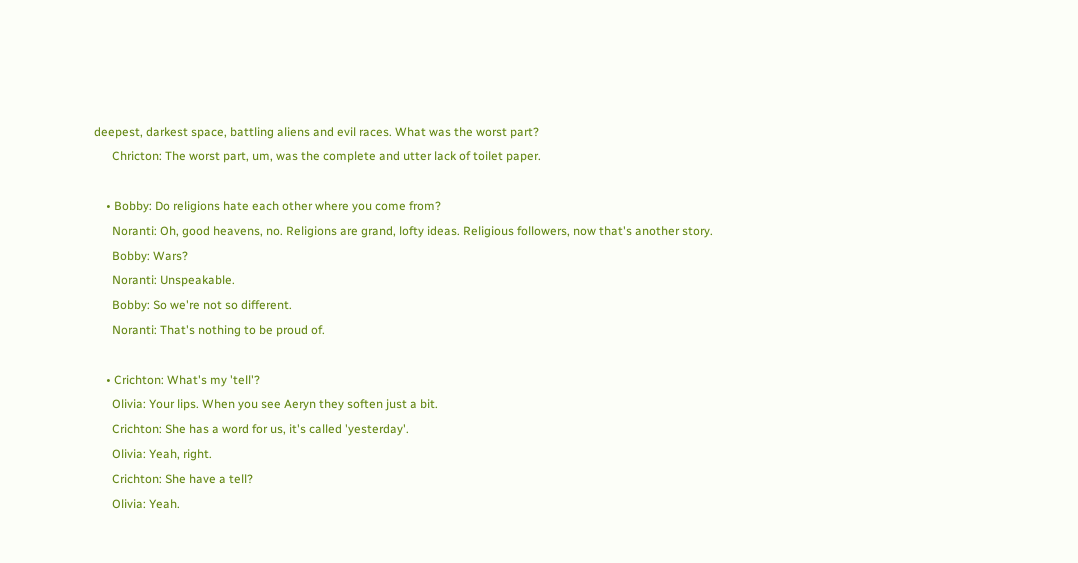deepest, darkest space, battling aliens and evil races. What was the worst part?
      Chricton: The worst part, um, was the complete and utter lack of toilet paper.

    • Bobby: Do religions hate each other where you come from?
      Noranti: Oh, good heavens, no. Religions are grand, lofty ideas. Religious followers, now that's another story.
      Bobby: Wars?
      Noranti: Unspeakable.
      Bobby: So we're not so different.
      Noranti: That's nothing to be proud of.

    • Crichton: What's my 'tell'?
      Olivia: Your lips. When you see Aeryn they soften just a bit.
      Crichton: She has a word for us, it's called 'yesterday'.
      Olivia: Yeah, right.
      Crichton: She have a tell?
      Olivia: Yeah.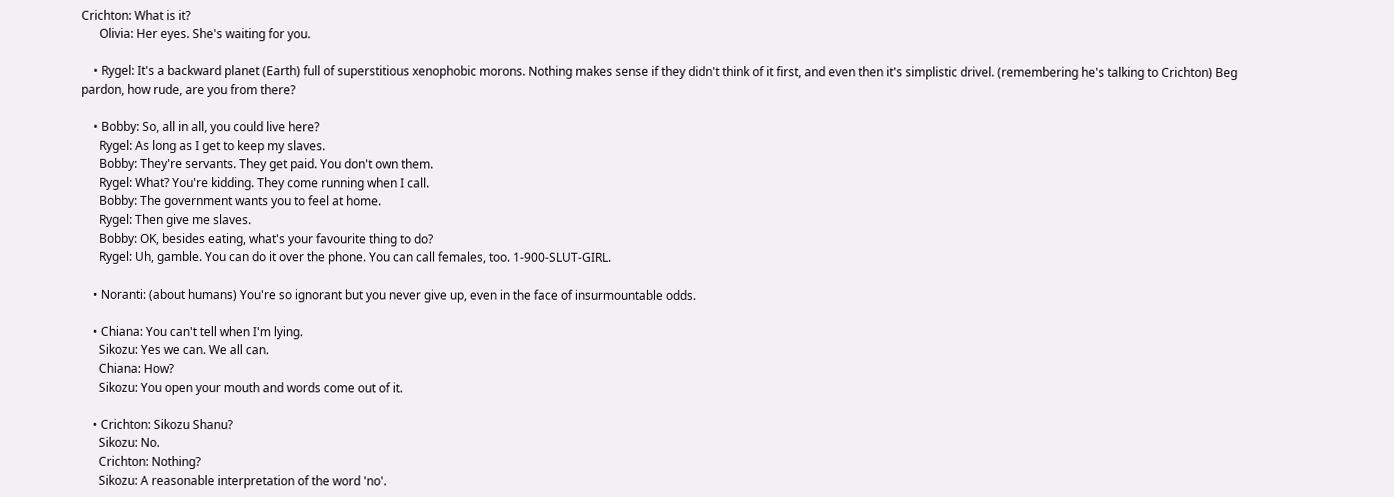Crichton: What is it?
      Olivia: Her eyes. She's waiting for you.

    • Rygel: It's a backward planet (Earth) full of superstitious xenophobic morons. Nothing makes sense if they didn't think of it first, and even then it's simplistic drivel. (remembering he's talking to Crichton) Beg pardon, how rude, are you from there?

    • Bobby: So, all in all, you could live here?
      Rygel: As long as I get to keep my slaves.
      Bobby: They're servants. They get paid. You don't own them.
      Rygel: What? You're kidding. They come running when I call.
      Bobby: The government wants you to feel at home.
      Rygel: Then give me slaves.
      Bobby: OK, besides eating, what's your favourite thing to do?
      Rygel: Uh, gamble. You can do it over the phone. You can call females, too. 1-900-SLUT-GIRL.

    • Noranti: (about humans) You're so ignorant but you never give up, even in the face of insurmountable odds.

    • Chiana: You can't tell when I'm lying.
      Sikozu: Yes we can. We all can.
      Chiana: How?
      Sikozu: You open your mouth and words come out of it.

    • Crichton: Sikozu Shanu?
      Sikozu: No.
      Crichton: Nothing?
      Sikozu: A reasonable interpretation of the word 'no'.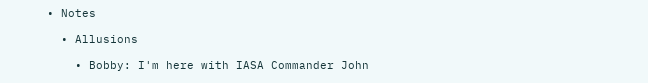• Notes

  • Allusions

    • Bobby: I'm here with IASA Commander John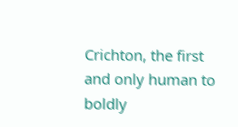Crichton, the first and only human to boldly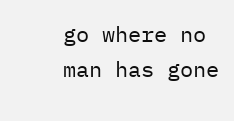go where no man has gone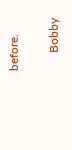before.

      Bobby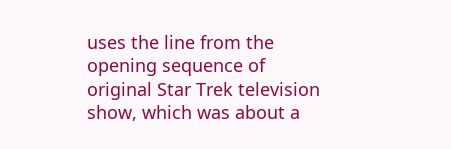uses the line from the opening sequence of original Star Trek television show, which was about a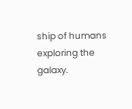ship of humans exploring the galaxy.